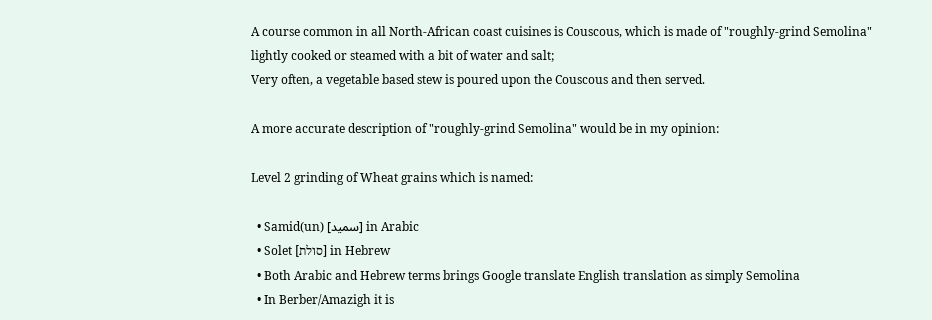A course common in all North-African coast cuisines is Couscous, which is made of "roughly-grind Semolina" lightly cooked or steamed with a bit of water and salt;
Very often, a vegetable based stew is poured upon the Couscous and then served.

A more accurate description of "roughly-grind Semolina" would be in my opinion:

Level 2 grinding of Wheat grains which is named:

  • Samid(un) [سميد] in Arabic
  • Solet [סולת] in Hebrew
  • Both Arabic and Hebrew terms brings Google translate English translation as simply Semolina
  • In Berber/Amazigh it is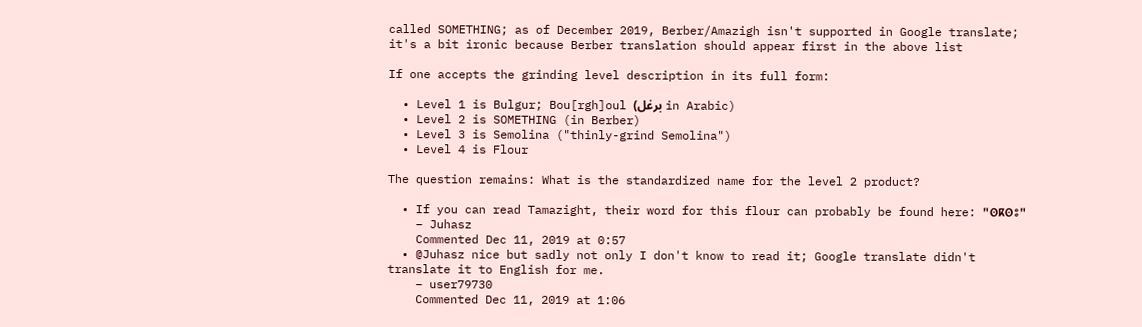called SOMETHING; as of December 2019, Berber/Amazigh isn't supported in Google translate; it's a bit ironic because Berber translation should appear first in the above list

If one accepts the grinding level description in its full form:

  • Level 1 is Bulgur; Bou[rgh]oul (برغل in Arabic)
  • Level 2 is SOMETHING (in Berber)
  • Level 3 is Semolina ("thinly-grind Semolina")
  • Level 4 is Flour

The question remains: What is the standardized name for the level 2 product?

  • If you can read Tamazight, their word for this flour can probably be found here: "ⵙⴽⵙⵓ"
    – Juhasz
    Commented Dec 11, 2019 at 0:57
  • @Juhasz nice but sadly not only I don't know to read it; Google translate didn't translate it to English for me.
    – user79730
    Commented Dec 11, 2019 at 1:06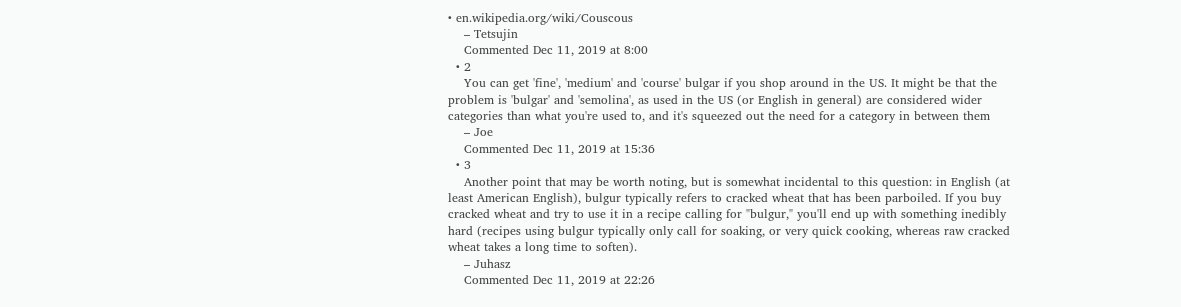• en.wikipedia.org/wiki/Couscous
    – Tetsujin
    Commented Dec 11, 2019 at 8:00
  • 2
    You can get 'fine', 'medium' and 'course' bulgar if you shop around in the US. It might be that the problem is 'bulgar' and 'semolina', as used in the US (or English in general) are considered wider categories than what you're used to, and it's squeezed out the need for a category in between them
    – Joe
    Commented Dec 11, 2019 at 15:36
  • 3
    Another point that may be worth noting, but is somewhat incidental to this question: in English (at least American English), bulgur typically refers to cracked wheat that has been parboiled. If you buy cracked wheat and try to use it in a recipe calling for "bulgur," you'll end up with something inedibly hard (recipes using bulgur typically only call for soaking, or very quick cooking, whereas raw cracked wheat takes a long time to soften).
    – Juhasz
    Commented Dec 11, 2019 at 22:26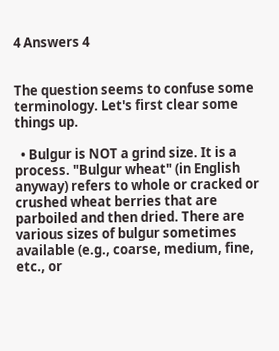4 Answers 4


The question seems to confuse some terminology. Let's first clear some things up.

  • Bulgur is NOT a grind size. It is a process. "Bulgur wheat" (in English anyway) refers to whole or cracked or crushed wheat berries that are parboiled and then dried. There are various sizes of bulgur sometimes available (e.g., coarse, medium, fine, etc., or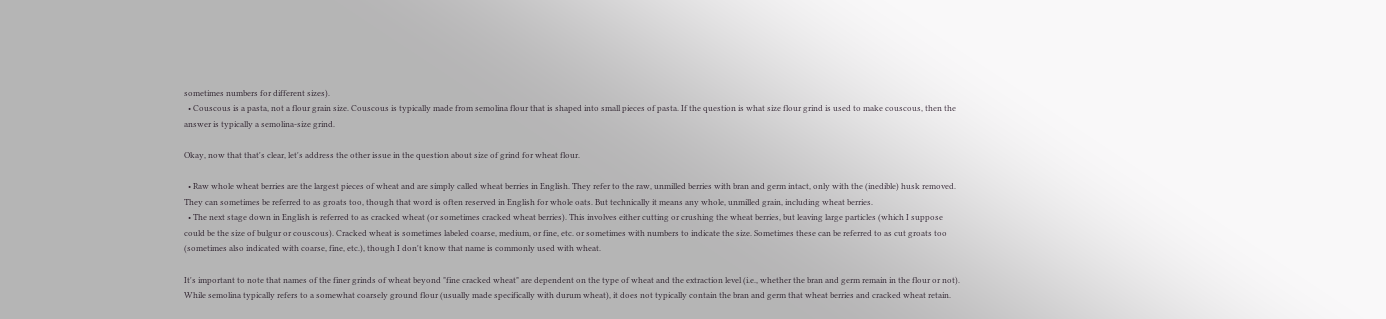sometimes numbers for different sizes).
  • Couscous is a pasta, not a flour grain size. Couscous is typically made from semolina flour that is shaped into small pieces of pasta. If the question is what size flour grind is used to make couscous, then the answer is typically a semolina-size grind.

Okay, now that that's clear, let's address the other issue in the question about size of grind for wheat flour.

  • Raw whole wheat berries are the largest pieces of wheat and are simply called wheat berries in English. They refer to the raw, unmilled berries with bran and germ intact, only with the (inedible) husk removed. They can sometimes be referred to as groats too, though that word is often reserved in English for whole oats. But technically it means any whole, unmilled grain, including wheat berries.
  • The next stage down in English is referred to as cracked wheat (or sometimes cracked wheat berries). This involves either cutting or crushing the wheat berries, but leaving large particles (which I suppose could be the size of bulgur or couscous). Cracked wheat is sometimes labeled coarse, medium, or fine, etc. or sometimes with numbers to indicate the size. Sometimes these can be referred to as cut groats too (sometimes also indicated with coarse, fine, etc.), though I don't know that name is commonly used with wheat.

It's important to note that names of the finer grinds of wheat beyond "fine cracked wheat" are dependent on the type of wheat and the extraction level (i.e., whether the bran and germ remain in the flour or not). While semolina typically refers to a somewhat coarsely ground flour (usually made specifically with durum wheat), it does not typically contain the bran and germ that wheat berries and cracked wheat retain.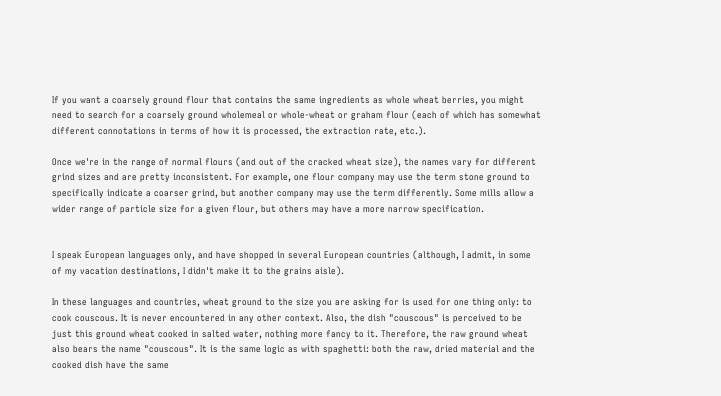If you want a coarsely ground flour that contains the same ingredients as whole wheat berries, you might need to search for a coarsely ground wholemeal or whole-wheat or graham flour (each of which has somewhat different connotations in terms of how it is processed, the extraction rate, etc.).

Once we're in the range of normal flours (and out of the cracked wheat size), the names vary for different grind sizes and are pretty inconsistent. For example, one flour company may use the term stone ground to specifically indicate a coarser grind, but another company may use the term differently. Some mills allow a wider range of particle size for a given flour, but others may have a more narrow specification.


I speak European languages only, and have shopped in several European countries (although, I admit, in some of my vacation destinations, I didn't make it to the grains aisle).

In these languages and countries, wheat ground to the size you are asking for is used for one thing only: to cook couscous. It is never encountered in any other context. Also, the dish "couscous" is perceived to be just this ground wheat cooked in salted water, nothing more fancy to it. Therefore, the raw ground wheat also bears the name "couscous". It is the same logic as with spaghetti: both the raw, dried material and the cooked dish have the same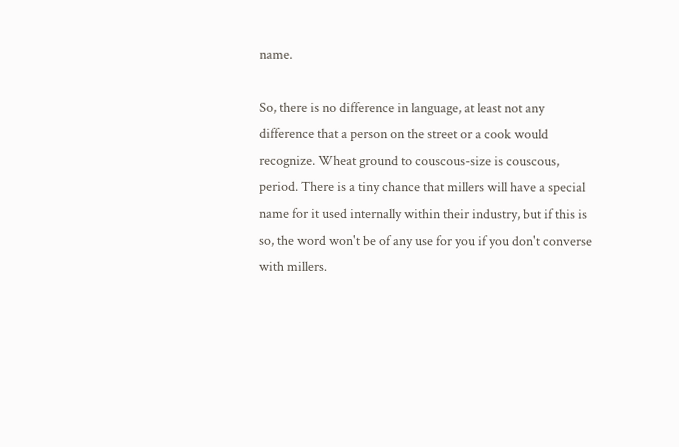name.

So, there is no difference in language, at least not any difference that a person on the street or a cook would recognize. Wheat ground to couscous-size is couscous, period. There is a tiny chance that millers will have a special name for it used internally within their industry, but if this is so, the word won't be of any use for you if you don't converse with millers.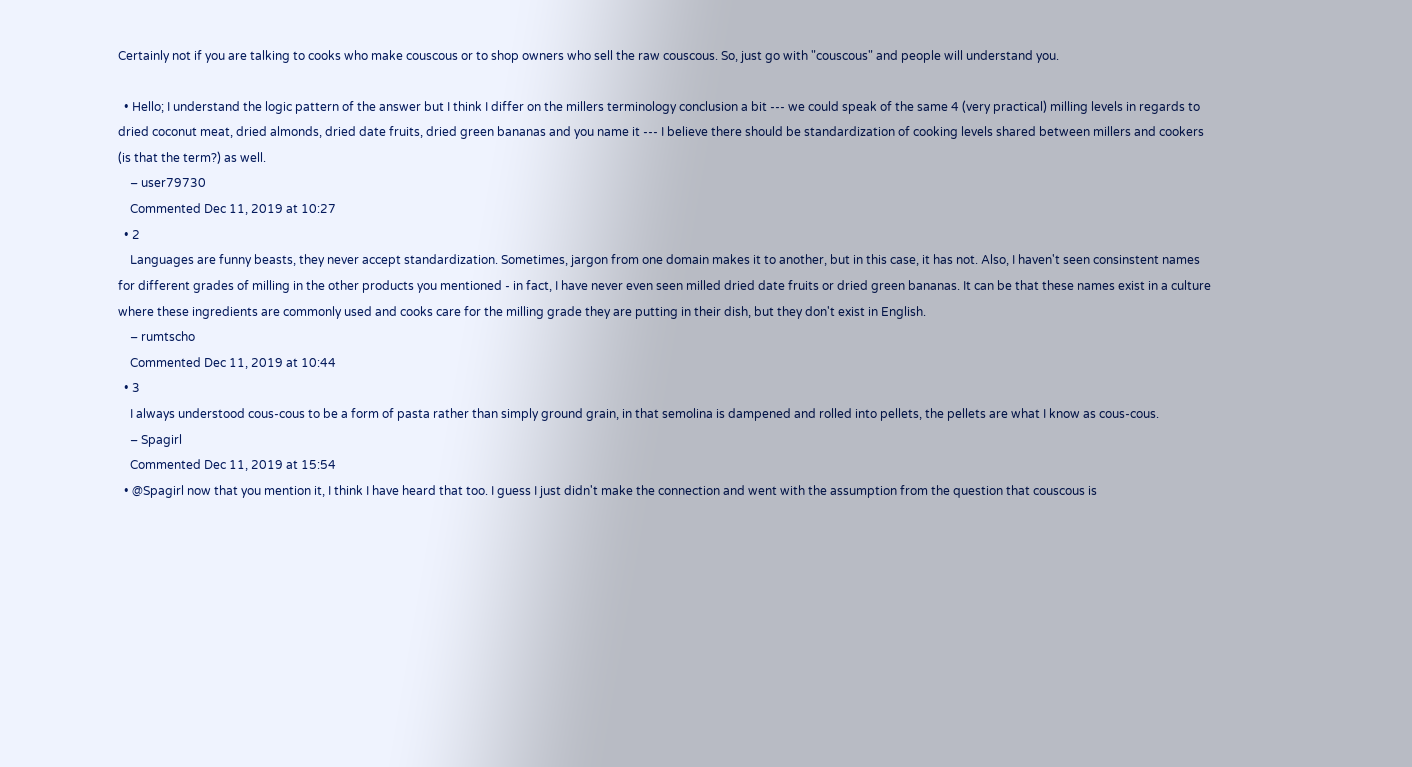Certainly not if you are talking to cooks who make couscous or to shop owners who sell the raw couscous. So, just go with "couscous" and people will understand you.

  • Hello; I understand the logic pattern of the answer but I think I differ on the millers terminology conclusion a bit --- we could speak of the same 4 (very practical) milling levels in regards to dried coconut meat, dried almonds, dried date fruits, dried green bananas and you name it --- I believe there should be standardization of cooking levels shared between millers and cookers (is that the term?) as well.
    – user79730
    Commented Dec 11, 2019 at 10:27
  • 2
    Languages are funny beasts, they never accept standardization. Sometimes, jargon from one domain makes it to another, but in this case, it has not. Also, I haven't seen consinstent names for different grades of milling in the other products you mentioned - in fact, I have never even seen milled dried date fruits or dried green bananas. It can be that these names exist in a culture where these ingredients are commonly used and cooks care for the milling grade they are putting in their dish, but they don't exist in English.
    – rumtscho
    Commented Dec 11, 2019 at 10:44
  • 3
    I always understood cous-cous to be a form of pasta rather than simply ground grain, in that semolina is dampened and rolled into pellets, the pellets are what I know as cous-cous.
    – Spagirl
    Commented Dec 11, 2019 at 15:54
  • @Spagirl now that you mention it, I think I have heard that too. I guess I just didn't make the connection and went with the assumption from the question that couscous is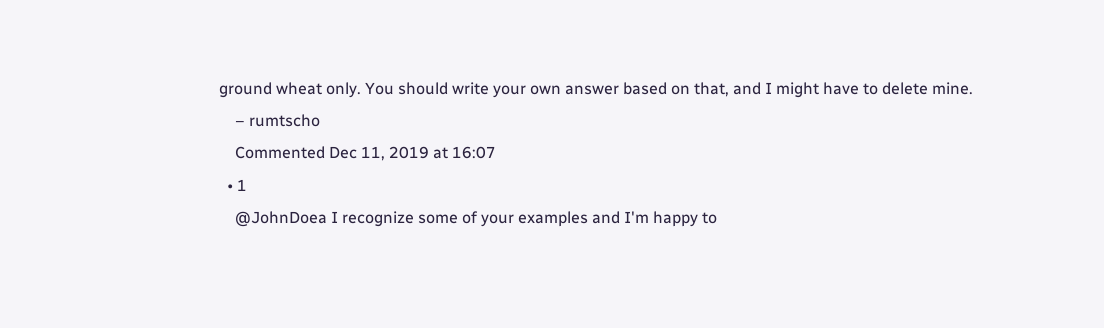ground wheat only. You should write your own answer based on that, and I might have to delete mine.
    – rumtscho
    Commented Dec 11, 2019 at 16:07
  • 1
    @JohnDoea I recognize some of your examples and I'm happy to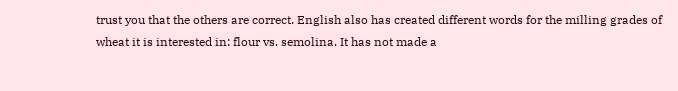trust you that the others are correct. English also has created different words for the milling grades of wheat it is interested in: flour vs. semolina. It has not made a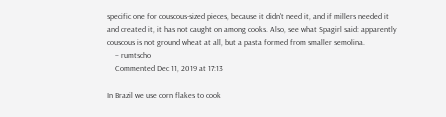specific one for couscous-sized pieces, because it didn't need it, and if millers needed it and created it, it has not caught on among cooks. Also, see what Spagirl said: apparently couscous is not ground wheat at all, but a pasta formed from smaller semolina.
    – rumtscho
    Commented Dec 11, 2019 at 17:13

In Brazil we use corn flakes to cook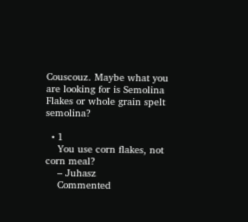Couscouz. Maybe what you are looking for is Semolina Flakes or whole grain spelt semolina?

  • 1
    You use corn flakes, not corn meal?
    – Juhasz
    Commented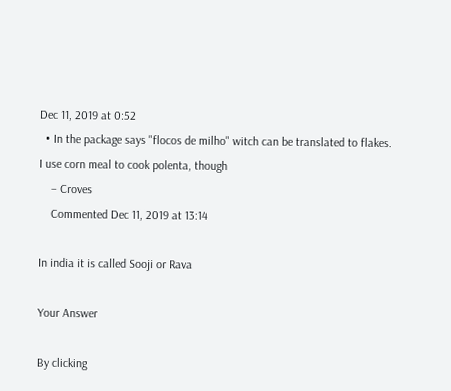Dec 11, 2019 at 0:52
  • In the package says "flocos de milho" witch can be translated to flakes. I use corn meal to cook polenta, though
    – Croves
    Commented Dec 11, 2019 at 13:14

In india it is called Sooji or Rava

Your Answer

By clicking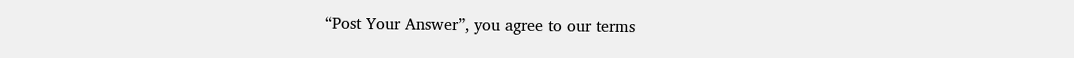“Post Your Answer”, you agree to our terms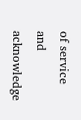of service and acknowledge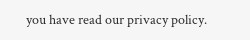you have read our privacy policy.